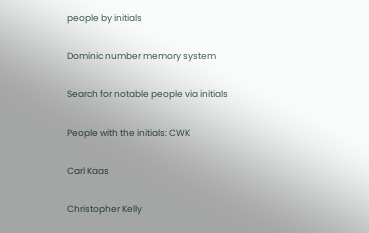people by initials

Dominic number memory system

Search for notable people via initials

People with the initials: CWK

Carl Kaas

Christopher Kelly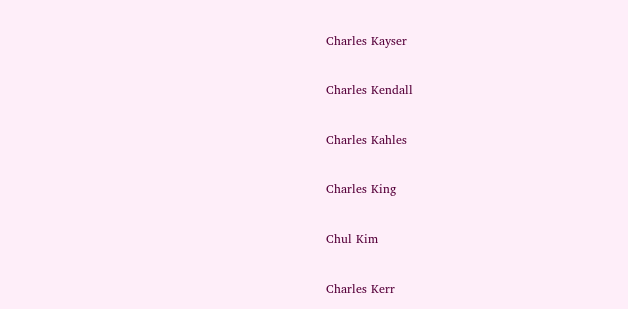Charles Kayser

Charles Kendall

Charles Kahles

Charles King

Chul Kim

Charles Kerr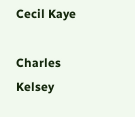Cecil Kaye

Charles Kelsey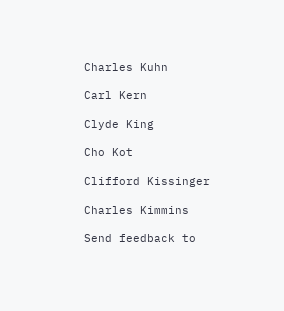Charles Kuhn

Carl Kern

Clyde King

Cho Kot

Clifford Kissinger

Charles Kimmins

Send feedback to